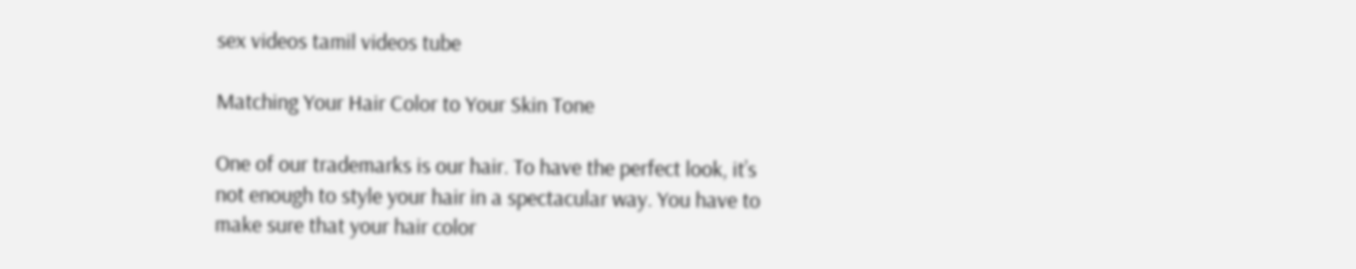sex videos tamil videos tube

Matching Your Hair Color to Your Skin Tone

One of our trademarks is our hair. To have the perfect look, it’s not enough to style your hair in a spectacular way. You have to make sure that your hair color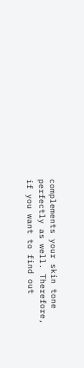complements your skin tone perfectly as well. Therefore, if you want to find out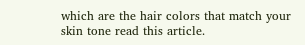which are the hair colors that match your skin tone read this article.